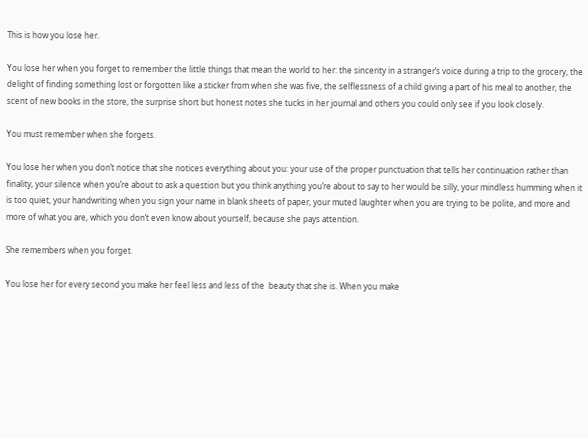This is how you lose her.

You lose her when you forget to remember the little things that mean the world to her: the sincerity in a stranger’s voice during a trip to the grocery, the delight of finding something lost or forgotten like a sticker from when she was five, the selflessness of a child giving a part of his meal to another, the scent of new books in the store, the surprise short but honest notes she tucks in her journal and others you could only see if you look closely.

You must remember when she forgets.

You lose her when you don’t notice that she notices everything about you: your use of the proper punctuation that tells her continuation rather than finality, your silence when you’re about to ask a question but you think anything you’re about to say to her would be silly, your mindless humming when it is too quiet, your handwriting when you sign your name in blank sheets of paper, your muted laughter when you are trying to be polite, and more and more of what you are, which you don’t even know about yourself, because she pays attention.

She remembers when you forget.

You lose her for every second you make her feel less and less of the  beauty that she is. When you make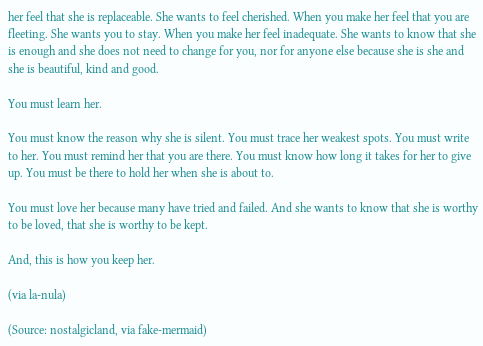her feel that she is replaceable. She wants to feel cherished. When you make her feel that you are fleeting. She wants you to stay. When you make her feel inadequate. She wants to know that she is enough and she does not need to change for you, nor for anyone else because she is she and she is beautiful, kind and good.

You must learn her.

You must know the reason why she is silent. You must trace her weakest spots. You must write to her. You must remind her that you are there. You must know how long it takes for her to give up. You must be there to hold her when she is about to.

You must love her because many have tried and failed. And she wants to know that she is worthy to be loved, that she is worthy to be kept.

And, this is how you keep her.

(via la-nula)

(Source: nostalgicland, via fake-mermaid)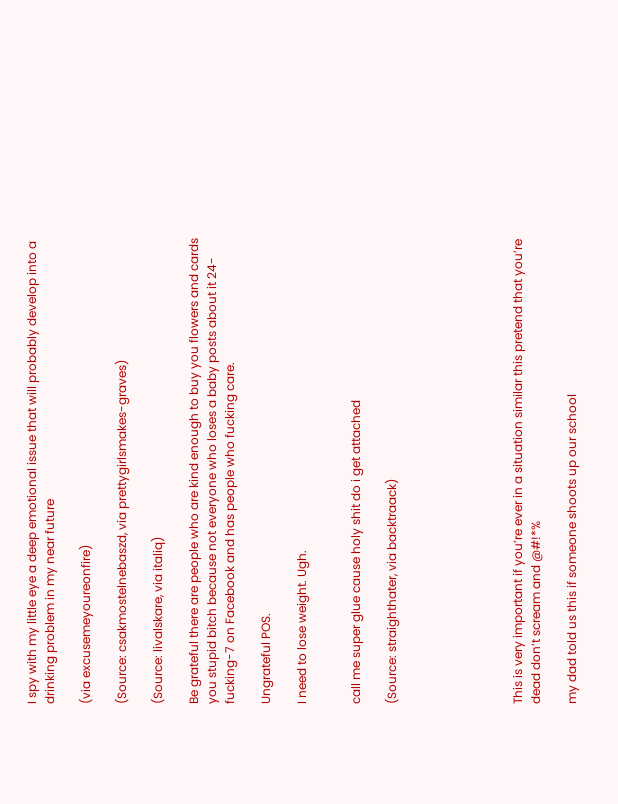I spy with my little eye a deep emotional issue that will probably develop into a drinking problem in my near future

(via excusemeyoureonfire)

(Source: csakmostelnebaszd, via prettygirlsmakes-graves)

(Source: livalskare, via italiq)

Be grateful there are people who are kind enough to buy you flowers and cards you stupid bitch because not everyone who loses a baby posts about it 24-fucking-7 on Facebook and has people who fucking care.

Ungrateful POS.

I need to lose weight. Ugh.


call me super glue cause holy shit do i get attached

(Source: straighthater, via backtraack)






This is very important if you’re ever in a situation similar this pretend that you’re dead don’t scream and @#!*%

my dad told us this if someone shoots up our school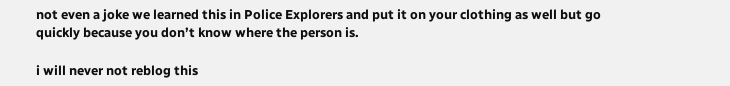not even a joke we learned this in Police Explorers and put it on your clothing as well but go quickly because you don’t know where the person is.

i will never not reblog this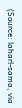(Source: laharl-sama, via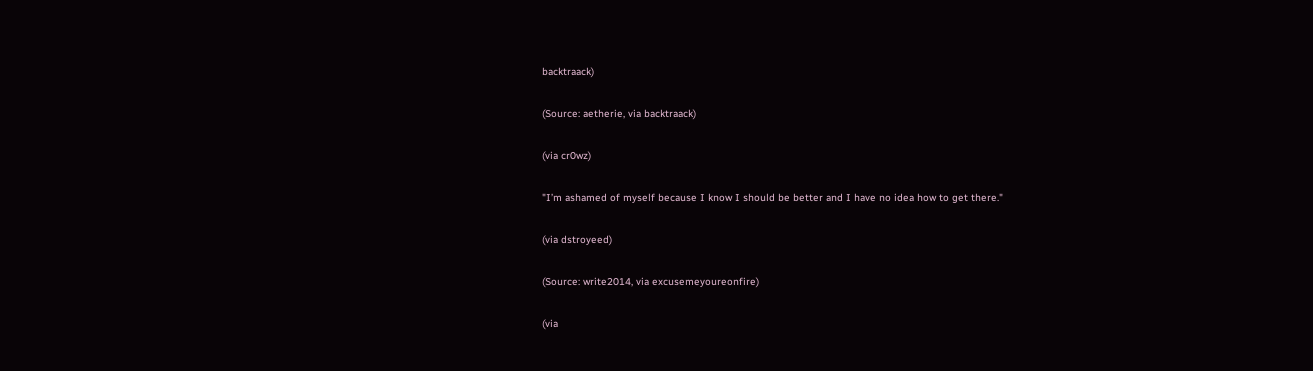backtraack)

(Source: aetherie, via backtraack)

(via cr0wz)

"I’m ashamed of myself because I know I should be better and I have no idea how to get there."

(via dstroyeed)

(Source: write2014, via excusemeyoureonfire)

(via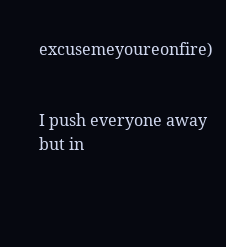excusemeyoureonfire)


I push everyone away but in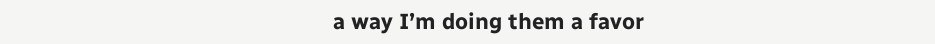a way I’m doing them a favor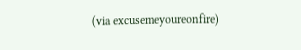(via excusemeyoureonfire)